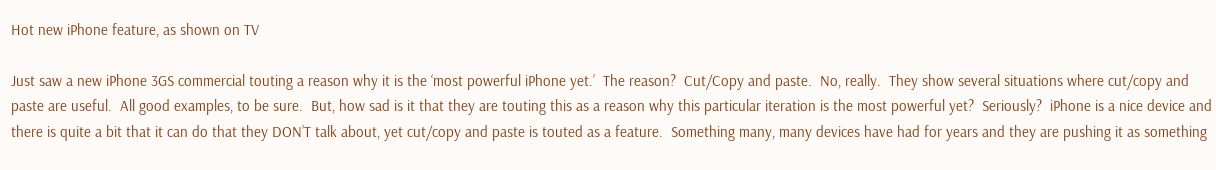Hot new iPhone feature, as shown on TV

Just saw a new iPhone 3GS commercial touting a reason why it is the ‘most powerful iPhone yet.’  The reason?  Cut/Copy and paste.  No, really.  They show several situations where cut/copy and paste are useful.  All good examples, to be sure.  But, how sad is it that they are touting this as a reason why this particular iteration is the most powerful yet?  Seriously?  iPhone is a nice device and there is quite a bit that it can do that they DON’T talk about, yet cut/copy and paste is touted as a feature.  Something many, many devices have had for years and they are pushing it as something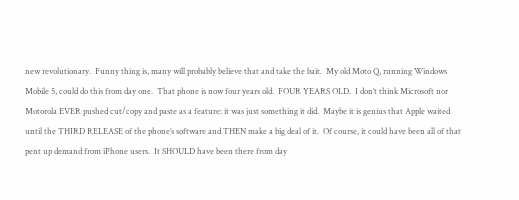new revolutionary.  Funny thing is, many will probably believe that and take the bait.  My old Moto Q, running Windows Mobile 5, could do this from day one.  That phone is now four years old.  FOUR YEARS OLD.  I don’t think Microsoft nor Motorola EVER pushed cut/copy and paste as a feature: it was just something it did.  Maybe it is genius that Apple waited until the THIRD RELEASE of the phone’s software and THEN make a big deal of it.  Of course, it could have been all of that pent up demand from iPhone users.  It SHOULD have been there from day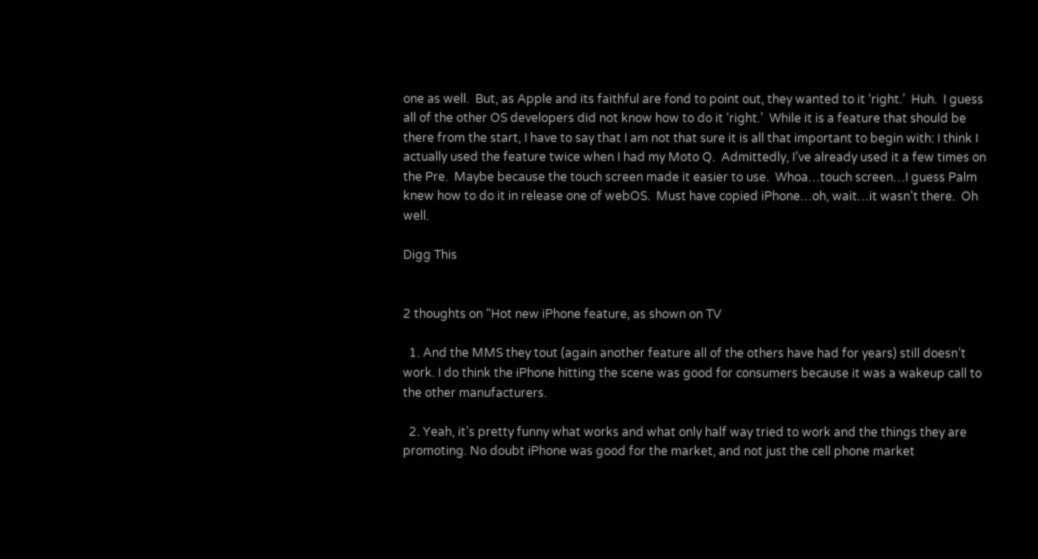one as well.  But, as Apple and its faithful are fond to point out, they wanted to it ‘right.’  Huh.  I guess all of the other OS developers did not know how to do it ‘right.’  While it is a feature that should be there from the start, I have to say that I am not that sure it is all that important to begin with: I think I actually used the feature twice when I had my Moto Q.  Admittedly, I’ve already used it a few times on the Pre.  Maybe because the touch screen made it easier to use.  Whoa…touch screen…I guess Palm knew how to do it in release one of webOS.  Must have copied iPhone…oh, wait…it wasn’t there.  Oh well.

Digg This


2 thoughts on “Hot new iPhone feature, as shown on TV

  1. And the MMS they tout (again another feature all of the others have had for years) still doesn’t work. I do think the iPhone hitting the scene was good for consumers because it was a wakeup call to the other manufacturers.

  2. Yeah, it’s pretty funny what works and what only half way tried to work and the things they are promoting. No doubt iPhone was good for the market, and not just the cell phone market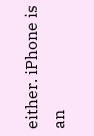either. iPhone is an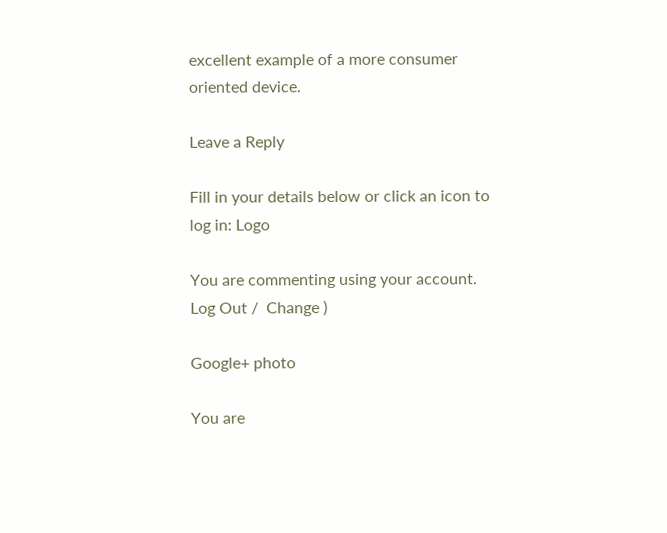excellent example of a more consumer oriented device.

Leave a Reply

Fill in your details below or click an icon to log in: Logo

You are commenting using your account. Log Out /  Change )

Google+ photo

You are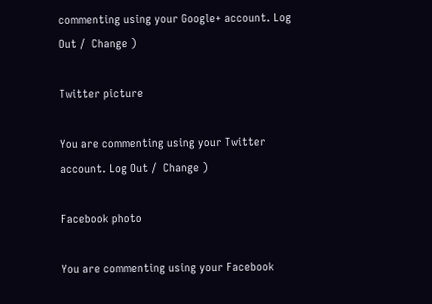commenting using your Google+ account. Log Out /  Change )

Twitter picture

You are commenting using your Twitter account. Log Out /  Change )

Facebook photo

You are commenting using your Facebook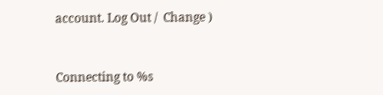account. Log Out /  Change )


Connecting to %s